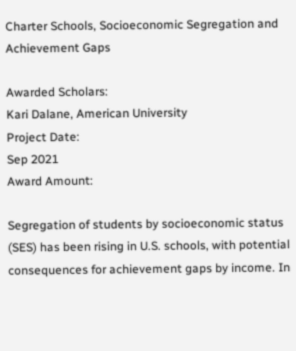Charter Schools, Socioeconomic Segregation and Achievement Gaps

Awarded Scholars:
Kari Dalane, American University
Project Date:
Sep 2021
Award Amount:

Segregation of students by socioeconomic status (SES) has been rising in U.S. schools, with potential consequences for achievement gaps by income. In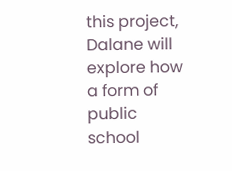this project, Dalane will explore how a form of public school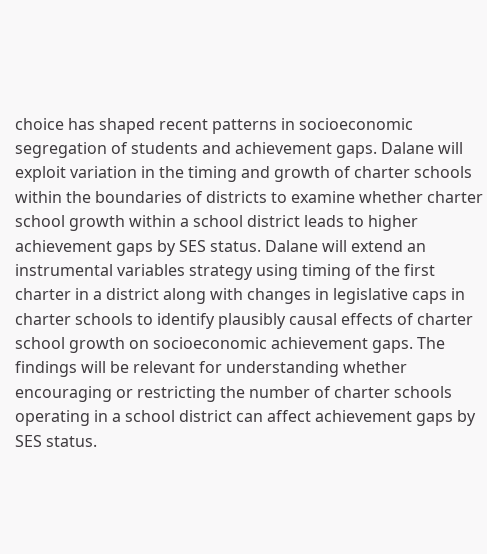choice has shaped recent patterns in socioeconomic segregation of students and achievement gaps. Dalane will exploit variation in the timing and growth of charter schools within the boundaries of districts to examine whether charter school growth within a school district leads to higher achievement gaps by SES status. Dalane will extend an instrumental variables strategy using timing of the first charter in a district along with changes in legislative caps in charter schools to identify plausibly causal effects of charter school growth on socioeconomic achievement gaps. The findings will be relevant for understanding whether encouraging or restricting the number of charter schools operating in a school district can affect achievement gaps by SES status.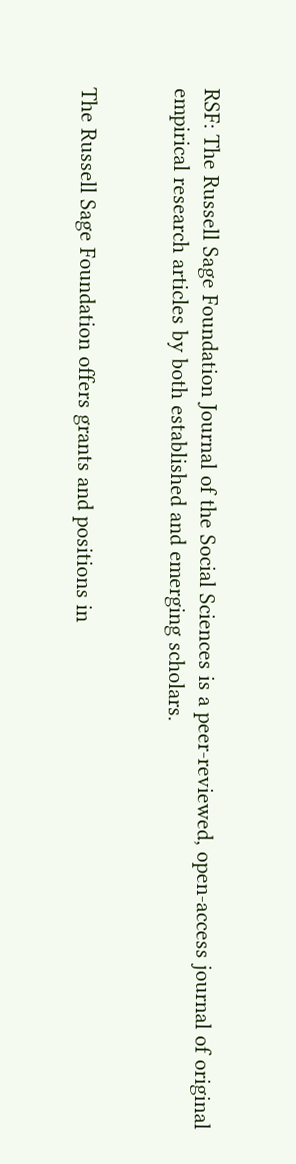RSF: The Russell Sage Foundation Journal of the Social Sciences is a peer-reviewed, open-access journal of original empirical research articles by both established and emerging scholars.


The Russell Sage Foundation offers grants and positions in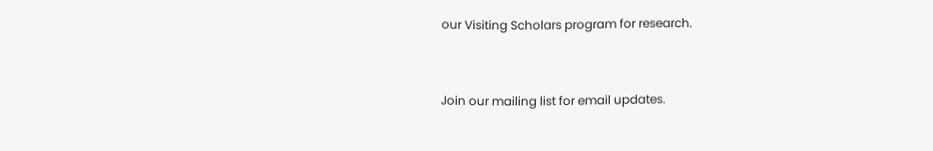our Visiting Scholars program for research.


Join our mailing list for email updates.